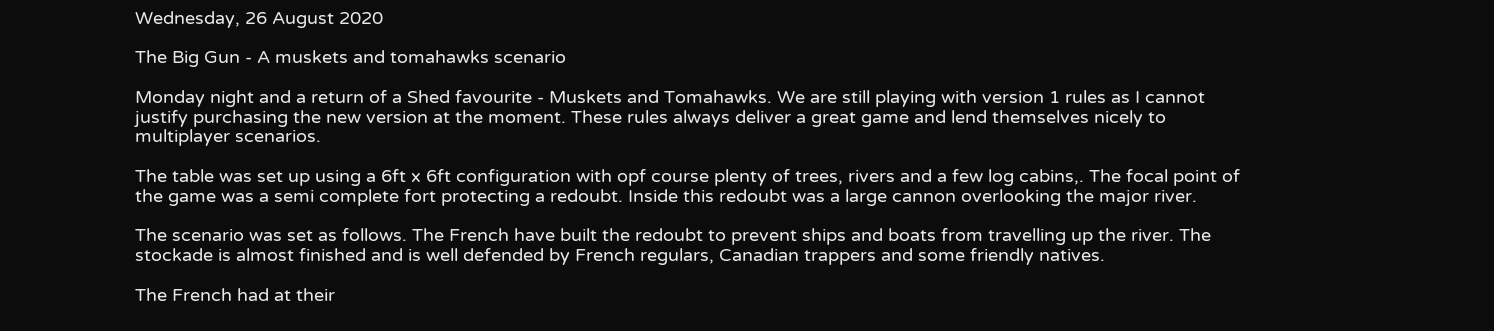Wednesday, 26 August 2020

The Big Gun - A muskets and tomahawks scenario

Monday night and a return of a Shed favourite - Muskets and Tomahawks. We are still playing with version 1 rules as I cannot justify purchasing the new version at the moment. These rules always deliver a great game and lend themselves nicely to multiplayer scenarios.

The table was set up using a 6ft x 6ft configuration with opf course plenty of trees, rivers and a few log cabins,. The focal point of the game was a semi complete fort protecting a redoubt. Inside this redoubt was a large cannon overlooking the major river.

The scenario was set as follows. The French have built the redoubt to prevent ships and boats from travelling up the river. The stockade is almost finished and is well defended by French regulars, Canadian trappers and some friendly natives.

The French had at their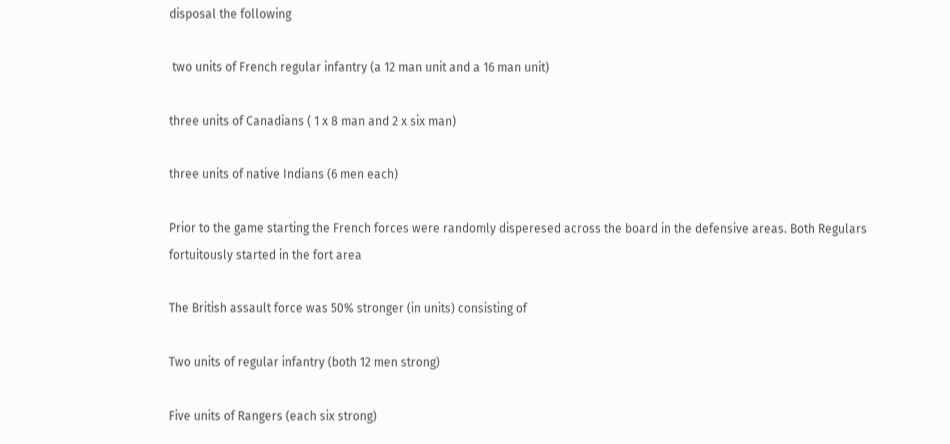disposal the following

 two units of French regular infantry (a 12 man unit and a 16 man unit)

three units of Canadians ( 1 x 8 man and 2 x six man)

three units of native Indians (6 men each)

Prior to the game starting the French forces were randomly disperesed across the board in the defensive areas. Both Regulars fortuitously started in the fort area

The British assault force was 50% stronger (in units) consisting of

Two units of regular infantry (both 12 men strong)

Five units of Rangers (each six strong)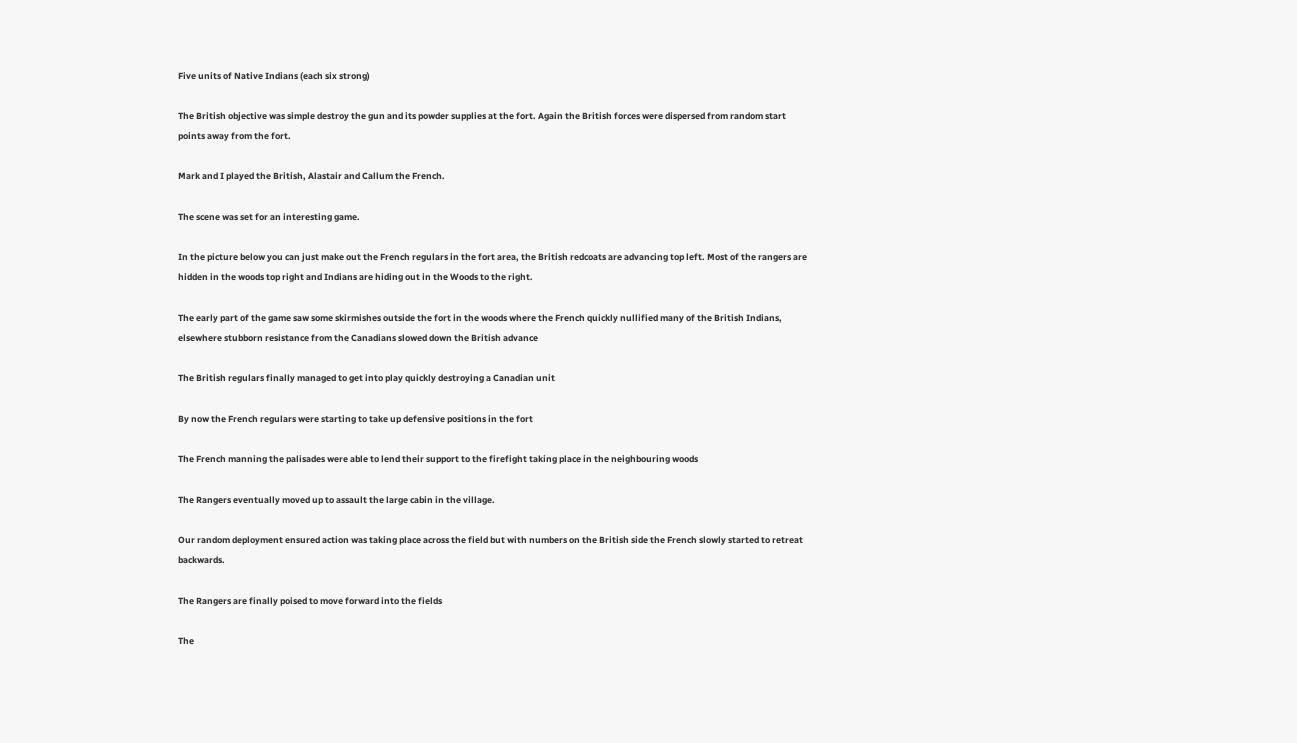Five units of Native Indians (each six strong)

The British objective was simple destroy the gun and its powder supplies at the fort. Again the British forces were dispersed from random start points away from the fort.

Mark and I played the British, Alastair and Callum the French.

The scene was set for an interesting game.

In the picture below you can just make out the French regulars in the fort area, the British redcoats are advancing top left. Most of the rangers are hidden in the woods top right and Indians are hiding out in the Woods to the right.

The early part of the game saw some skirmishes outside the fort in the woods where the French quickly nullified many of the British Indians, elsewhere stubborn resistance from the Canadians slowed down the British advance

The British regulars finally managed to get into play quickly destroying a Canadian unit

By now the French regulars were starting to take up defensive positions in the fort

The French manning the palisades were able to lend their support to the firefight taking place in the neighbouring woods

The Rangers eventually moved up to assault the large cabin in the village.

Our random deployment ensured action was taking place across the field but with numbers on the British side the French slowly started to retreat backwards.

The Rangers are finally poised to move forward into the fields

The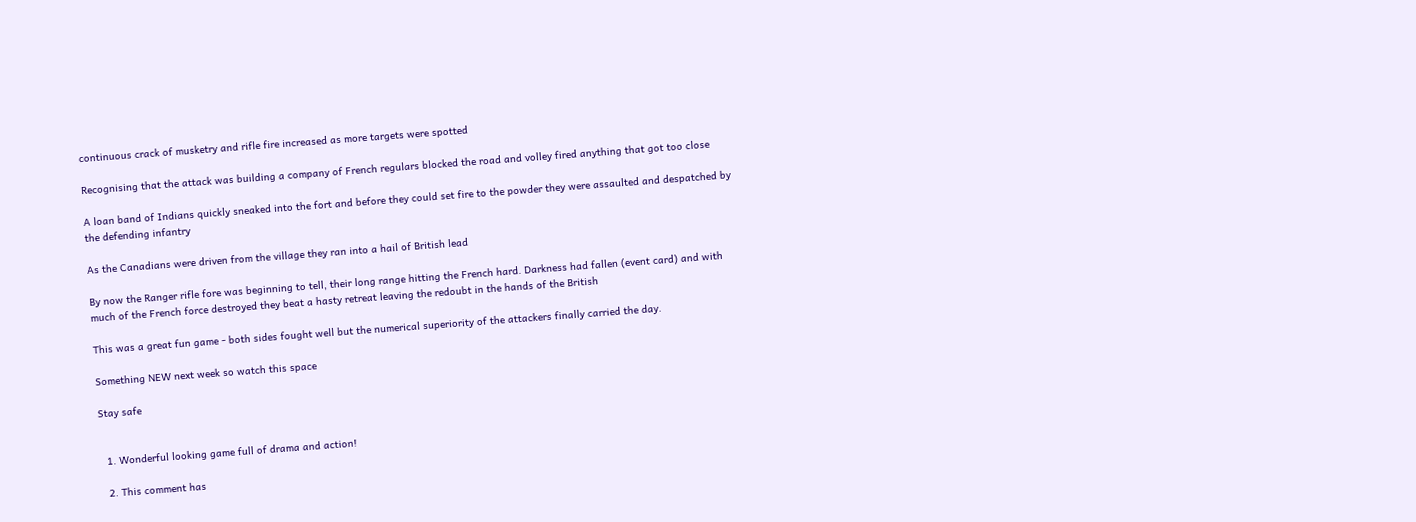continuous crack of musketry and rifle fire increased as more targets were spotted

Recognising that the attack was building a company of French regulars blocked the road and volley fired anything that got too close

A loan band of Indians quickly sneaked into the fort and before they could set fire to the powder they were assaulted and despatched by the defending infantry

As the Canadians were driven from the village they ran into a hail of British lead

By now the Ranger rifle fore was beginning to tell, their long range hitting the French hard. Darkness had fallen (event card) and with much of the French force destroyed they beat a hasty retreat leaving the redoubt in the hands of the British

This was a great fun game - both sides fought well but the numerical superiority of the attackers finally carried the day.

Something NEW next week so watch this space

Stay safe


  1. Wonderful looking game full of drama and action!

  2. This comment has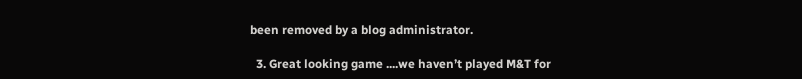been removed by a blog administrator.

  3. Great looking game ....we haven’t played M&T for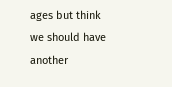ages but think we should have another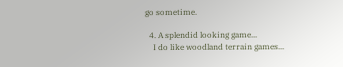go sometime.

  4. A splendid looking game...
    I do like woodland terrain games...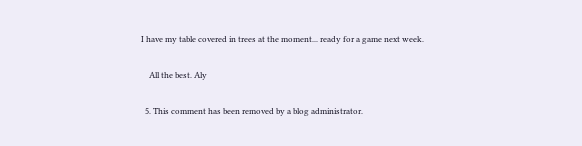I have my table covered in trees at the moment... ready for a game next week.

    All the best. Aly

  5. This comment has been removed by a blog administrator.